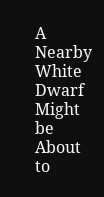A Nearby White Dwarf Might be About to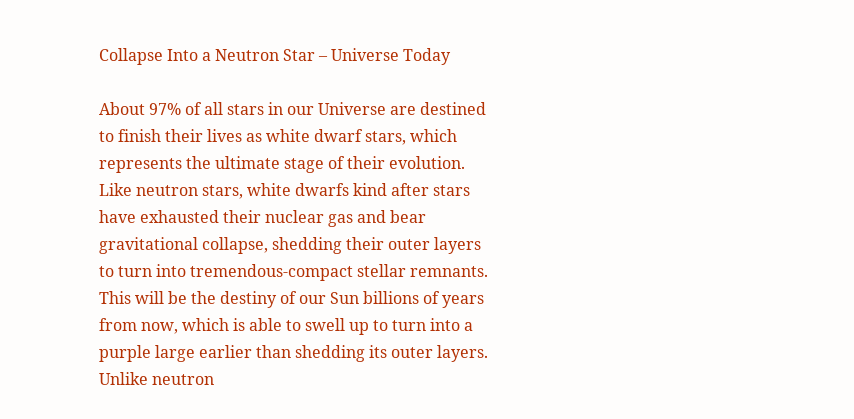Collapse Into a Neutron Star – Universe Today

About 97% of all stars in our Universe are destined to finish their lives as white dwarf stars, which represents the ultimate stage of their evolution. Like neutron stars, white dwarfs kind after stars have exhausted their nuclear gas and bear gravitational collapse, shedding their outer layers to turn into tremendous-compact stellar remnants. This will be the destiny of our Sun billions of years from now, which is able to swell up to turn into a purple large earlier than shedding its outer layers.
Unlike neutron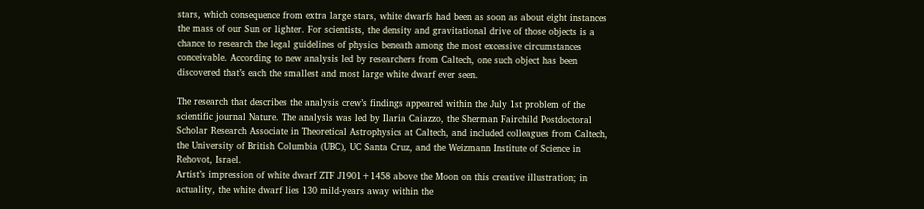stars, which consequence from extra large stars, white dwarfs had been as soon as about eight instances the mass of our Sun or lighter. For scientists, the density and gravitational drive of those objects is a chance to research the legal guidelines of physics beneath among the most excessive circumstances conceivable. According to new analysis led by researchers from Caltech, one such object has been discovered that’s each the smallest and most large white dwarf ever seen.

The research that describes the analysis crew’s findings appeared within the July 1st problem of the scientific journal Nature. The analysis was led by Ilaria Caiazzo, the Sherman Fairchild Postdoctoral Scholar Research Associate in Theoretical Astrophysics at Caltech, and included colleagues from Caltech, the University of British Columbia (UBC), UC Santa Cruz, and the Weizmann Institute of Science in Rehovot, Israel.
Artist’s impression of white dwarf ZTF J1901+1458 above the Moon on this creative illustration; in actuality, the white dwarf lies 130 mild-years away within the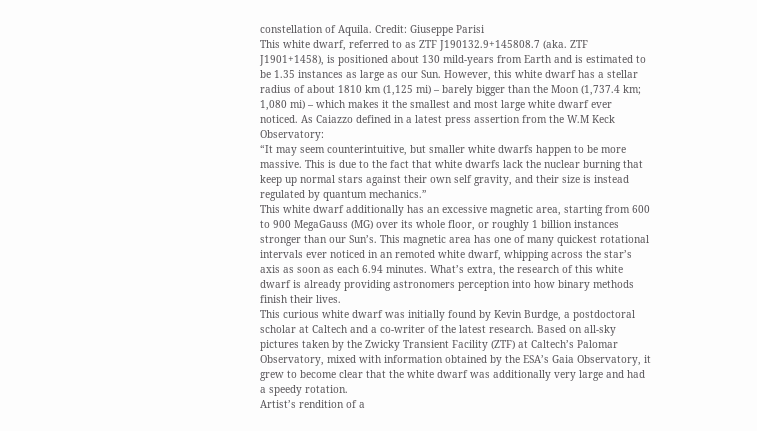constellation of Aquila. Credit: Giuseppe Parisi
This white dwarf, referred to as ZTF J190132.9+145808.7 (aka. ZTF J1901+1458), is positioned about 130 mild-years from Earth and is estimated to be 1.35 instances as large as our Sun. However, this white dwarf has a stellar radius of about 1810 km (1,125 mi) – barely bigger than the Moon (1,737.4 km; 1,080 mi) – which makes it the smallest and most large white dwarf ever noticed. As Caiazzo defined in a latest press assertion from the W.M Keck Observatory:
“It may seem counterintuitive, but smaller white dwarfs happen to be more massive. This is due to the fact that white dwarfs lack the nuclear burning that keep up normal stars against their own self gravity, and their size is instead regulated by quantum mechanics.”
This white dwarf additionally has an excessive magnetic area, starting from 600 to 900 MegaGauss (MG) over its whole floor, or roughly 1 billion instances stronger than our Sun’s. This magnetic area has one of many quickest rotational intervals ever noticed in an remoted white dwarf, whipping across the star’s axis as soon as each 6.94 minutes. What’s extra, the research of this white dwarf is already providing astronomers perception into how binary methods finish their lives.
This curious white dwarf was initially found by Kevin Burdge, a postdoctoral scholar at Caltech and a co-writer of the latest research. Based on all-sky pictures taken by the Zwicky Transient Facility (ZTF) at Caltech’s Palomar Observatory, mixed with information obtained by the ESA’s Gaia Observatory, it grew to become clear that the white dwarf was additionally very large and had a speedy rotation.
Artist’s rendition of a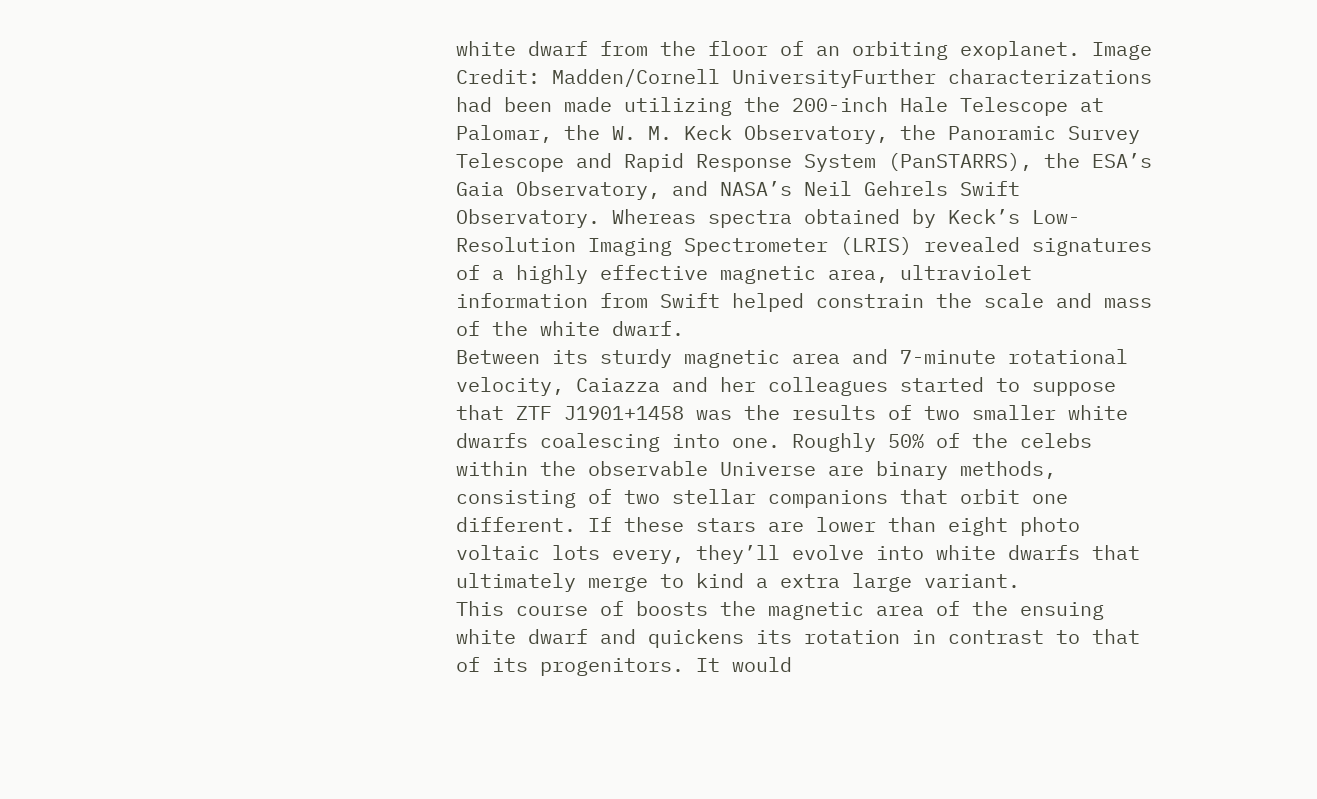white dwarf from the floor of an orbiting exoplanet. Image Credit: Madden/Cornell UniversityFurther characterizations had been made utilizing the 200-inch Hale Telescope at Palomar, the W. M. Keck Observatory, the Panoramic Survey Telescope and Rapid Response System (PanSTARRS), the ESA’s Gaia Observatory, and NASA’s Neil Gehrels Swift Observatory. Whereas spectra obtained by Keck’s Low-Resolution Imaging Spectrometer (LRIS) revealed signatures of a highly effective magnetic area, ultraviolet information from Swift helped constrain the scale and mass of the white dwarf.
Between its sturdy magnetic area and 7-minute rotational velocity, Caiazza and her colleagues started to suppose that ZTF J1901+1458 was the results of two smaller white dwarfs coalescing into one. Roughly 50% of the celebs within the observable Universe are binary methods, consisting of two stellar companions that orbit one different. If these stars are lower than eight photo voltaic lots every, they’ll evolve into white dwarfs that ultimately merge to kind a extra large variant.
This course of boosts the magnetic area of the ensuing white dwarf and quickens its rotation in contrast to that of its progenitors. It would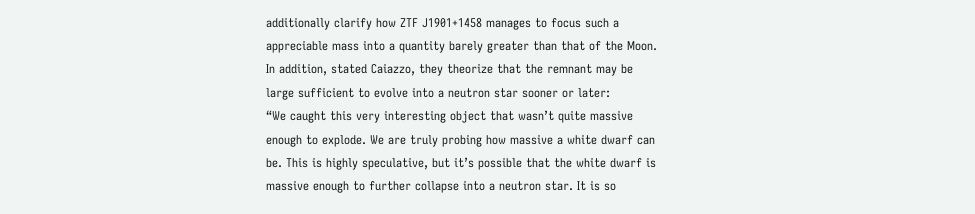additionally clarify how ZTF J1901+1458 manages to focus such a appreciable mass into a quantity barely greater than that of the Moon. In addition, stated Caiazzo, they theorize that the remnant may be large sufficient to evolve into a neutron star sooner or later:
“We caught this very interesting object that wasn’t quite massive enough to explode. We are truly probing how massive a white dwarf can be. This is highly speculative, but it’s possible that the white dwarf is massive enough to further collapse into a neutron star. It is so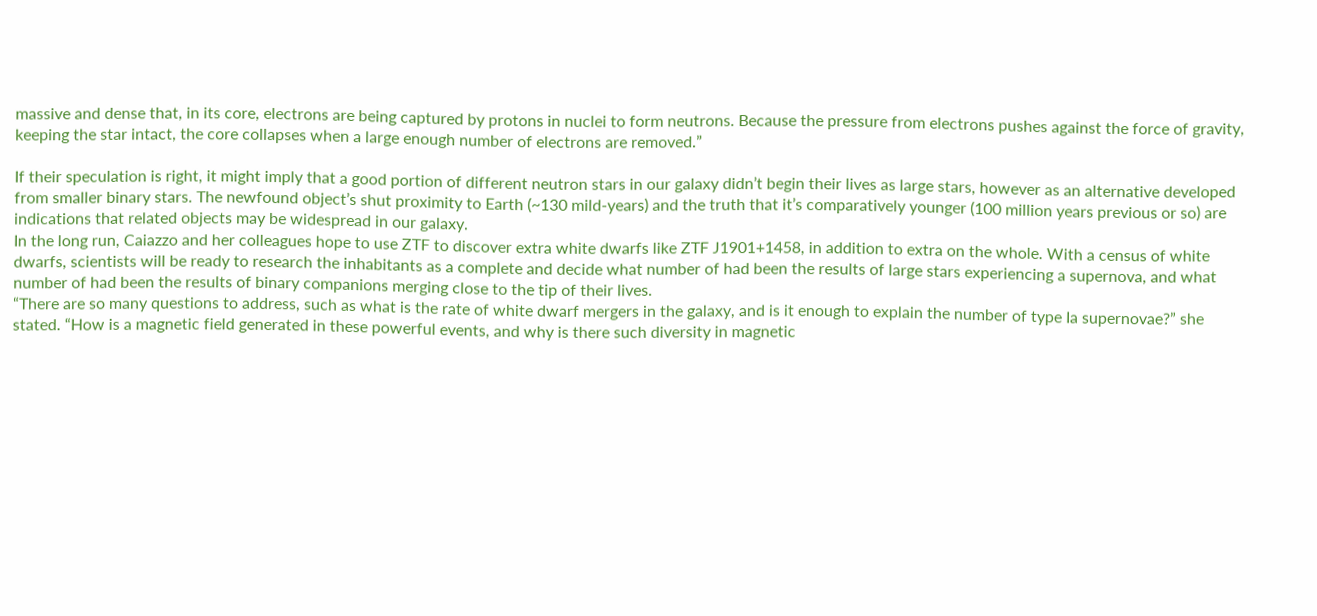massive and dense that, in its core, electrons are being captured by protons in nuclei to form neutrons. Because the pressure from electrons pushes against the force of gravity, keeping the star intact, the core collapses when a large enough number of electrons are removed.”

If their speculation is right, it might imply that a good portion of different neutron stars in our galaxy didn’t begin their lives as large stars, however as an alternative developed from smaller binary stars. The newfound object’s shut proximity to Earth (~130 mild-years) and the truth that it’s comparatively younger (100 million years previous or so) are indications that related objects may be widespread in our galaxy.
In the long run, Caiazzo and her colleagues hope to use ZTF to discover extra white dwarfs like ZTF J1901+1458, in addition to extra on the whole. With a census of white dwarfs, scientists will be ready to research the inhabitants as a complete and decide what number of had been the results of large stars experiencing a supernova, and what number of had been the results of binary companions merging close to the tip of their lives.
“There are so many questions to address, such as what is the rate of white dwarf mergers in the galaxy, and is it enough to explain the number of type Ia supernovae?” she stated. “How is a magnetic field generated in these powerful events, and why is there such diversity in magnetic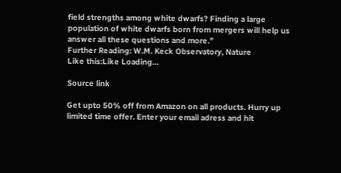field strengths among white dwarfs? Finding a large population of white dwarfs born from mergers will help us answer all these questions and more.”
Further Reading: W.M. Keck Observatory, Nature
Like this:Like Loading…

Source link

Get upto 50% off from Amazon on all products. Hurry up limited time offer. Enter your email adress and hit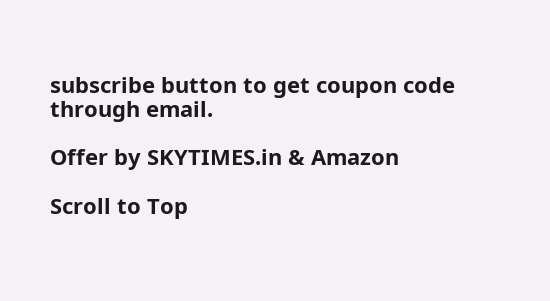subscribe button to get coupon code through email.

Offer by SKYTIMES.in & Amazon

Scroll to Top